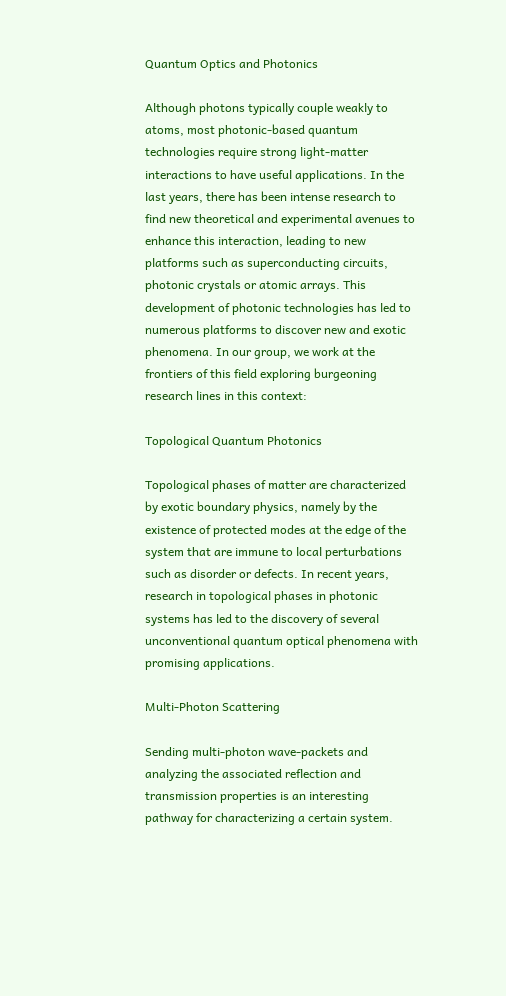Quantum Optics and Photonics

Although photons typically couple weakly to atoms, most photonic-based quantum technologies require strong light-matter interactions to have useful applications. In the last years, there has been intense research to find new theoretical and experimental avenues to enhance this interaction, leading to new platforms such as superconducting circuits, photonic crystals or atomic arrays. This development of photonic technologies has led to numerous platforms to discover new and exotic phenomena. In our group, we work at the frontiers of this field exploring burgeoning research lines in this context:

Topological Quantum Photonics

Topological phases of matter are characterized by exotic boundary physics, namely by the existence of protected modes at the edge of the system that are immune to local perturbations such as disorder or defects. In recent years, research in topological phases in photonic systems has led to the discovery of several unconventional quantum optical phenomena with promising applications.

Multi-Photon Scattering

Sending multi-photon wave-packets and analyzing the associated reflection and transmission properties is an interesting pathway for characterizing a certain system.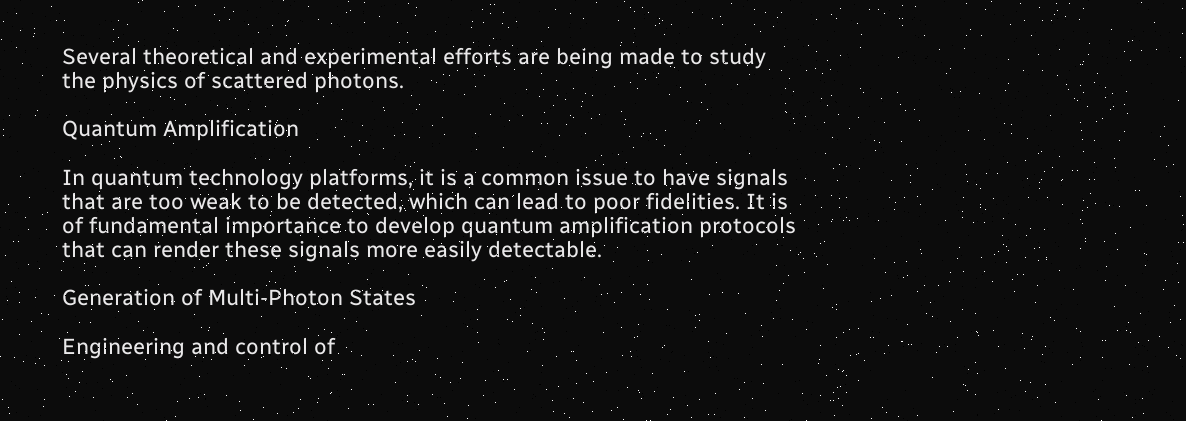Several theoretical and experimental efforts are being made to study the physics of scattered photons.

Quantum Amplification

In quantum technology platforms, it is a common issue to have signals that are too weak to be detected, which can lead to poor fidelities. It is of fundamental importance to develop quantum amplification protocols that can render these signals more easily detectable.

Generation of Multi-Photon States

Engineering and control of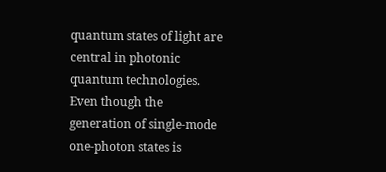quantum states of light are central in photonic quantum technologies. Even though the generation of single-mode one-photon states is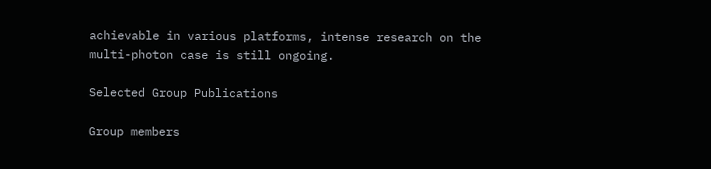achievable in various platforms, intense research on the multi-photon case is still ongoing.

Selected Group Publications

Group members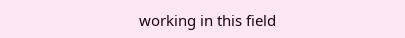working in this field